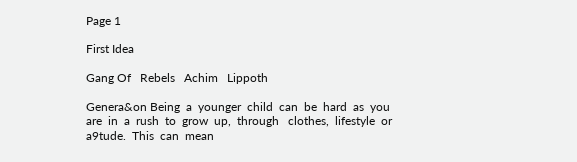Page 1

First Idea

Gang Of   Rebels   Achim   Lippoth

Genera&on Being  a  younger  child  can  be  hard  as  you  are  in  a  rush  to  grow  up,  through   clothes,  lifestyle  or  a9tude.  This  can  mean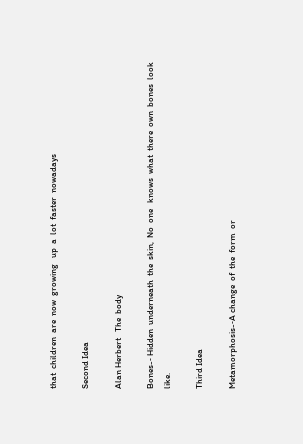that  children  are  now  growing   up  a  lot  faster  nowadays

Second Idea

Alan Herbert   The  body

Bones-‐ Hidden  underneath  the  skin,  No  one   knows  what  there  own  bones  look  like.

Third Idea

Metamorphosis-‐A change  of  the  form  or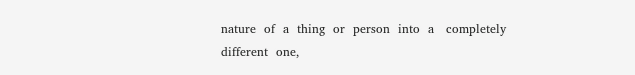nature  of  a  thing  or  person  into  a   completely  different  one,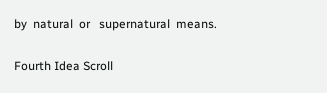by  natural  or   supernatural  means.

Fourth Idea Scroll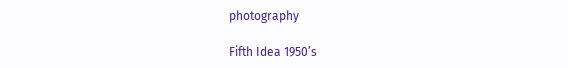photography

Fifth Idea 1950’s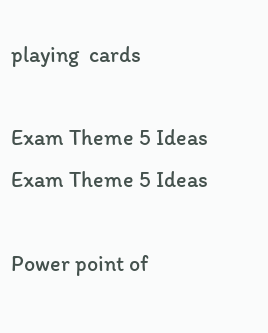playing  cards

Exam Theme 5 Ideas
Exam Theme 5 Ideas

Power point of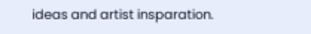ideas and artist insparation.